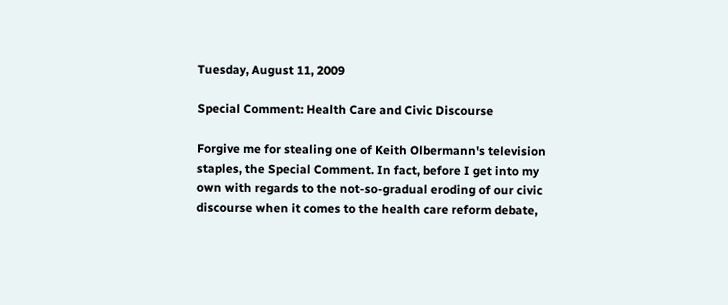Tuesday, August 11, 2009

Special Comment: Health Care and Civic Discourse

Forgive me for stealing one of Keith Olbermann's television staples, the Special Comment. In fact, before I get into my own with regards to the not-so-gradual eroding of our civic discourse when it comes to the health care reform debate,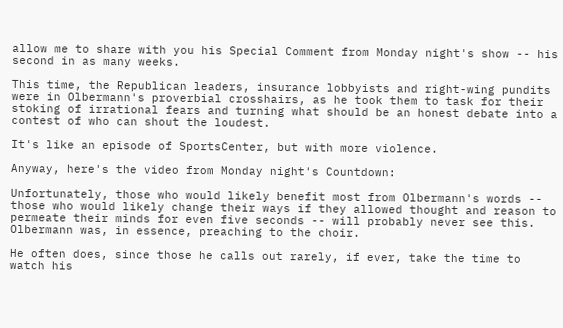allow me to share with you his Special Comment from Monday night's show -- his second in as many weeks.

This time, the Republican leaders, insurance lobbyists and right-wing pundits were in Olbermann's proverbial crosshairs, as he took them to task for their stoking of irrational fears and turning what should be an honest debate into a contest of who can shout the loudest.

It's like an episode of SportsCenter, but with more violence.

Anyway, here's the video from Monday night's Countdown:

Unfortunately, those who would likely benefit most from Olbermann's words -- those who would likely change their ways if they allowed thought and reason to permeate their minds for even five seconds -- will probably never see this. Olbermann was, in essence, preaching to the choir.

He often does, since those he calls out rarely, if ever, take the time to watch his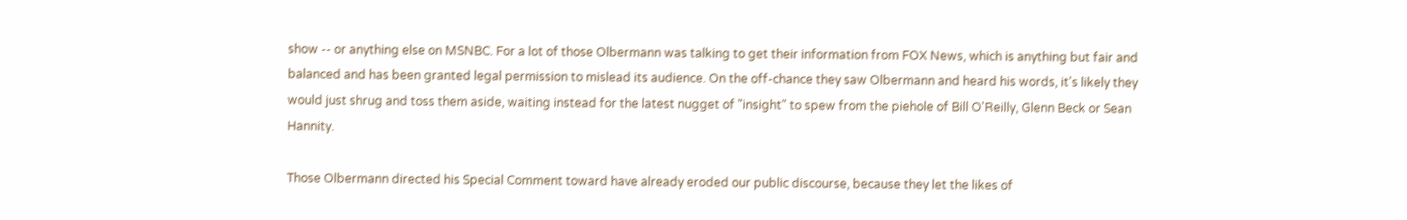show -- or anything else on MSNBC. For a lot of those Olbermann was talking to get their information from FOX News, which is anything but fair and balanced and has been granted legal permission to mislead its audience. On the off-chance they saw Olbermann and heard his words, it's likely they would just shrug and toss them aside, waiting instead for the latest nugget of "insight" to spew from the piehole of Bill O'Reilly, Glenn Beck or Sean Hannity.

Those Olbermann directed his Special Comment toward have already eroded our public discourse, because they let the likes of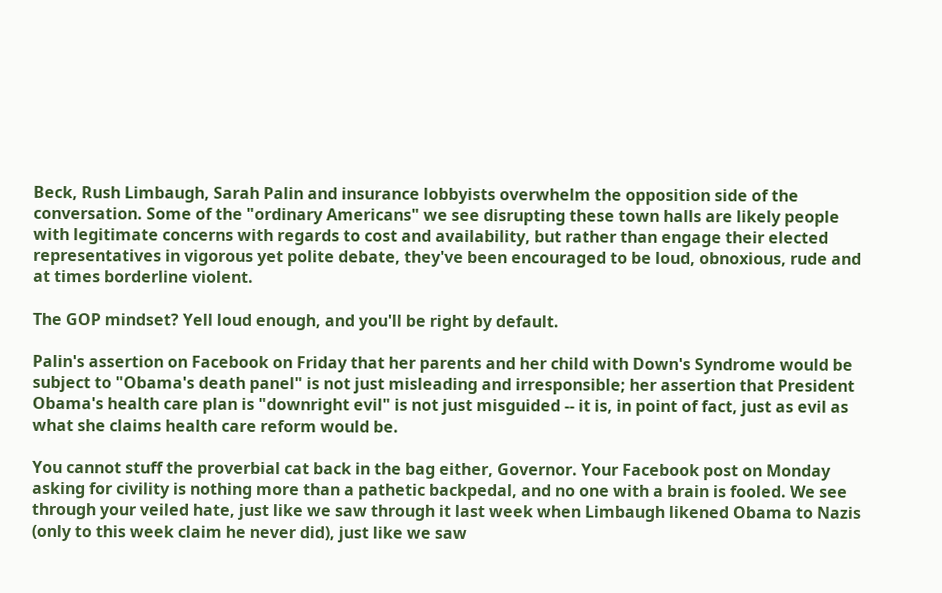Beck, Rush Limbaugh, Sarah Palin and insurance lobbyists overwhelm the opposition side of the conversation. Some of the "ordinary Americans" we see disrupting these town halls are likely people with legitimate concerns with regards to cost and availability, but rather than engage their elected representatives in vigorous yet polite debate, they've been encouraged to be loud, obnoxious, rude and at times borderline violent.

The GOP mindset? Yell loud enough, and you'll be right by default.

Palin's assertion on Facebook on Friday that her parents and her child with Down's Syndrome would be subject to "Obama's death panel" is not just misleading and irresponsible; her assertion that President Obama's health care plan is "downright evil" is not just misguided -- it is, in point of fact, just as evil as what she claims health care reform would be.

You cannot stuff the proverbial cat back in the bag either, Governor. Your Facebook post on Monday asking for civility is nothing more than a pathetic backpedal, and no one with a brain is fooled. We see through your veiled hate, just like we saw through it last week when Limbaugh likened Obama to Nazis (only to this week claim he never did), just like we saw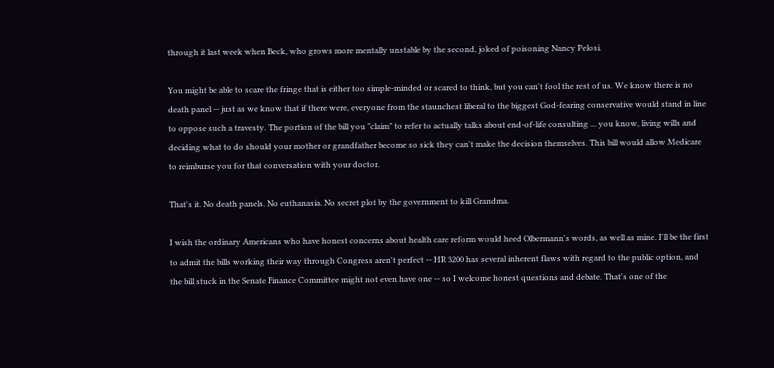through it last week when Beck, who grows more mentally unstable by the second, joked of poisoning Nancy Pelosi.

You might be able to scare the fringe that is either too simple-minded or scared to think, but you can't fool the rest of us. We know there is no death panel -- just as we know that if there were, everyone from the staunchest liberal to the biggest God-fearing conservative would stand in line to oppose such a travesty. The portion of the bill you "claim" to refer to actually talks about end-of-life consulting ... you know, living wills and deciding what to do should your mother or grandfather become so sick they can't make the decision themselves. This bill would allow Medicare to reimburse you for that conversation with your doctor.

That's it. No death panels. No euthanasia. No secret plot by the government to kill Grandma.

I wish the ordinary Americans who have honest concerns about health care reform would heed Olbermann's words, as well as mine. I'll be the first to admit the bills working their way through Congress aren't perfect -- HR 3200 has several inherent flaws with regard to the public option, and the bill stuck in the Senate Finance Committee might not even have one -- so I welcome honest questions and debate. That's one of the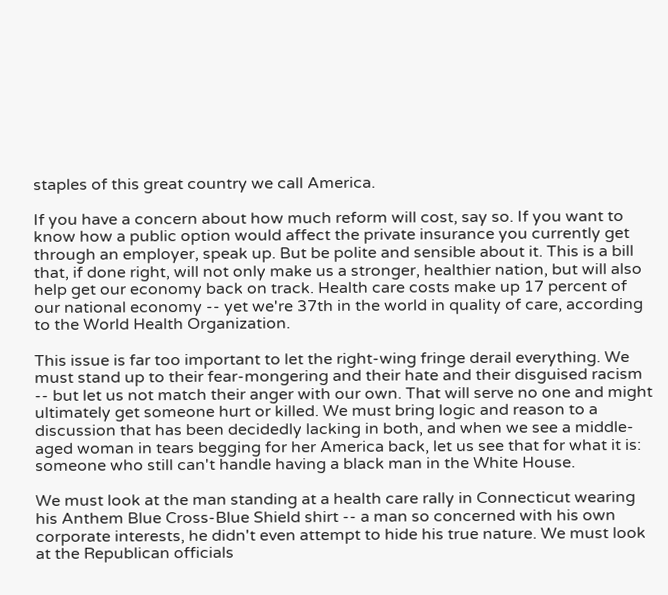staples of this great country we call America.

If you have a concern about how much reform will cost, say so. If you want to know how a public option would affect the private insurance you currently get through an employer, speak up. But be polite and sensible about it. This is a bill that, if done right, will not only make us a stronger, healthier nation, but will also help get our economy back on track. Health care costs make up 17 percent of our national economy -- yet we're 37th in the world in quality of care, according to the World Health Organization.

This issue is far too important to let the right-wing fringe derail everything. We must stand up to their fear-mongering and their hate and their disguised racism -- but let us not match their anger with our own. That will serve no one and might ultimately get someone hurt or killed. We must bring logic and reason to a discussion that has been decidedly lacking in both, and when we see a middle-aged woman in tears begging for her America back, let us see that for what it is: someone who still can't handle having a black man in the White House.

We must look at the man standing at a health care rally in Connecticut wearing his Anthem Blue Cross-Blue Shield shirt -- a man so concerned with his own corporate interests, he didn't even attempt to hide his true nature. We must look at the Republican officials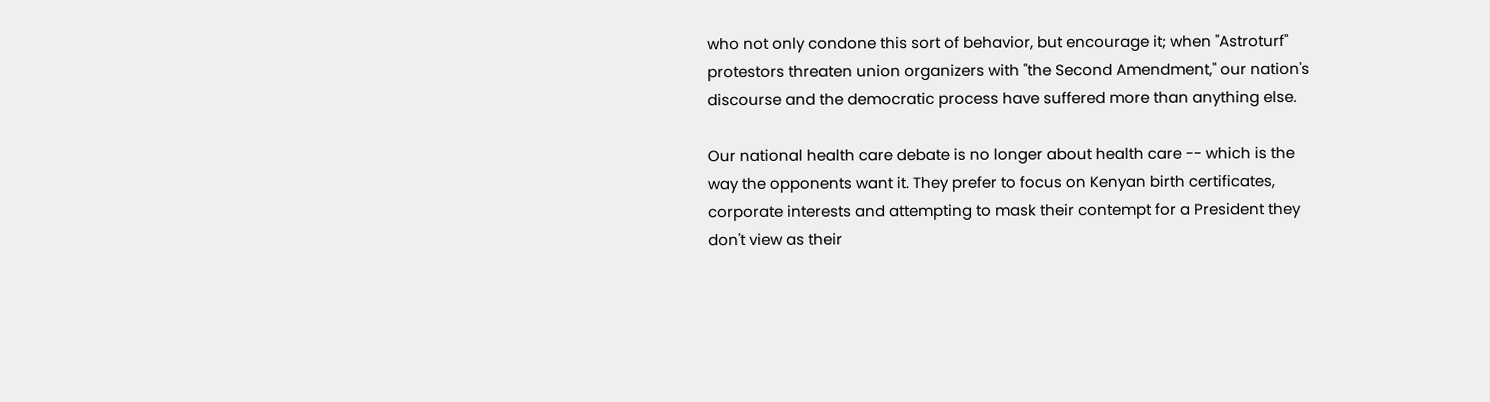who not only condone this sort of behavior, but encourage it; when "Astroturf" protestors threaten union organizers with "the Second Amendment," our nation's discourse and the democratic process have suffered more than anything else.

Our national health care debate is no longer about health care -- which is the way the opponents want it. They prefer to focus on Kenyan birth certificates, corporate interests and attempting to mask their contempt for a President they don't view as their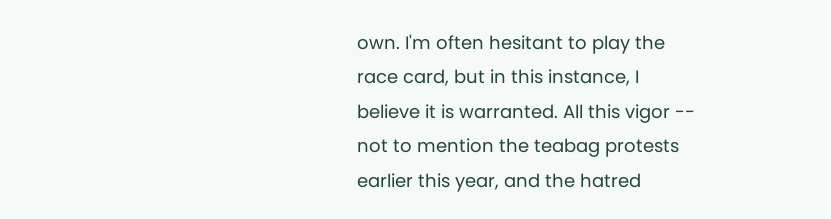own. I'm often hesitant to play the race card, but in this instance, I believe it is warranted. All this vigor -- not to mention the teabag protests earlier this year, and the hatred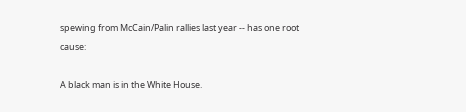spewing from McCain/Palin rallies last year -- has one root cause:

A black man is in the White House.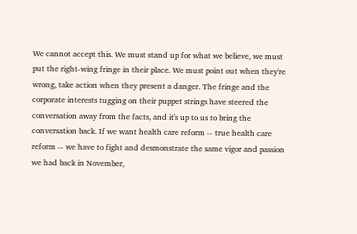We cannot accept this. We must stand up for what we believe, we must put the right-wing fringe in their place. We must point out when they're wrong, take action when they present a danger. The fringe and the corporate interests tugging on their puppet strings have steered the conversation away from the facts, and it's up to us to bring the conversation back. If we want health care reform -- true health care reform -- we have to fight and desmonstrate the same vigor and passion we had back in November,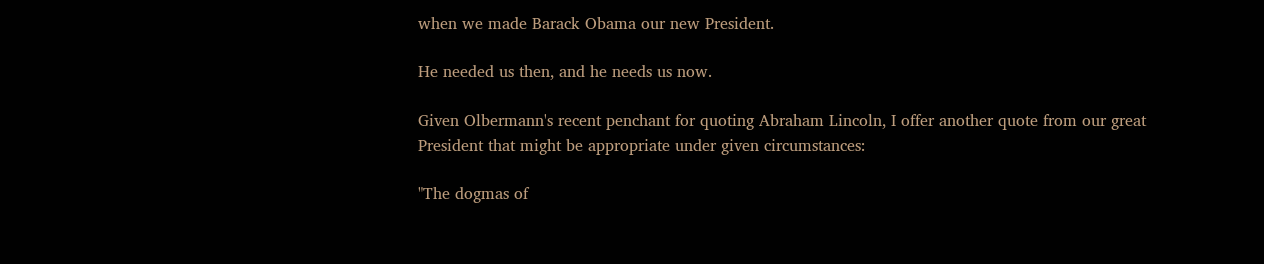when we made Barack Obama our new President.

He needed us then, and he needs us now.

Given Olbermann's recent penchant for quoting Abraham Lincoln, I offer another quote from our great President that might be appropriate under given circumstances:

"The dogmas of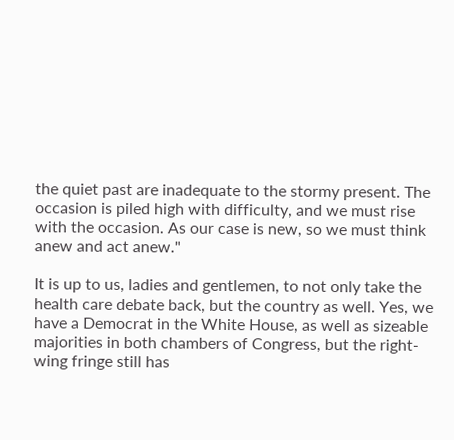the quiet past are inadequate to the stormy present. The occasion is piled high with difficulty, and we must rise with the occasion. As our case is new, so we must think anew and act anew."

It is up to us, ladies and gentlemen, to not only take the health care debate back, but the country as well. Yes, we have a Democrat in the White House, as well as sizeable majorities in both chambers of Congress, but the right-wing fringe still has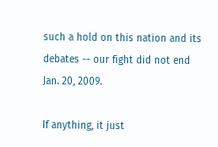such a hold on this nation and its debates -- our fight did not end Jan. 20, 2009.

If anything, it just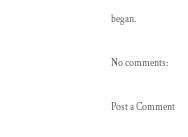began.

No comments:

Post a Comment